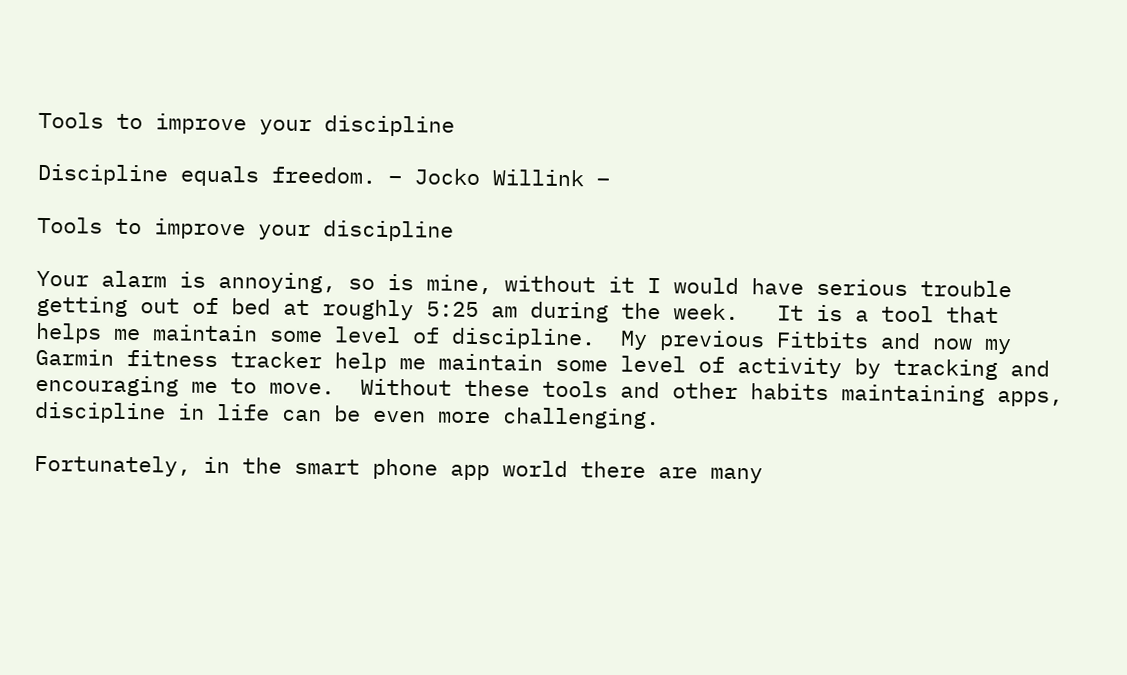Tools to improve your discipline

Discipline equals freedom. – Jocko Willink –

Tools to improve your discipline

Your alarm is annoying, so is mine, without it I would have serious trouble getting out of bed at roughly 5:25 am during the week.   It is a tool that helps me maintain some level of discipline.  My previous Fitbits and now my Garmin fitness tracker help me maintain some level of activity by tracking and encouraging me to move.  Without these tools and other habits maintaining apps, discipline in life can be even more challenging.

Fortunately, in the smart phone app world there are many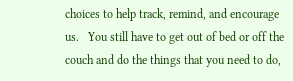choices to help track, remind, and encourage us.   You still have to get out of bed or off the couch and do the things that you need to do,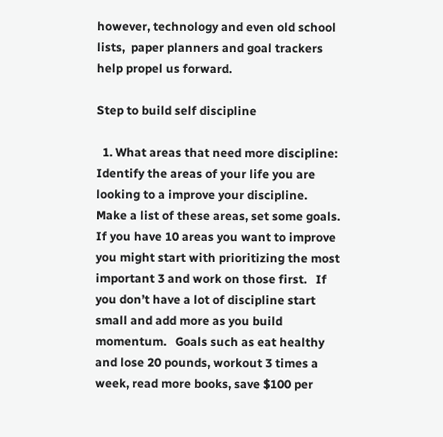however, technology and even old school lists,  paper planners and goal trackers help propel us forward.

Step to build self discipline

  1. What areas that need more discipline:  Identify the areas of your life you are looking to a improve your discipline.   Make a list of these areas, set some goals.  If you have 10 areas you want to improve you might start with prioritizing the most important 3 and work on those first.   If you don’t have a lot of discipline start small and add more as you build momentum.   Goals such as eat healthy and lose 20 pounds, workout 3 times a week, read more books, save $100 per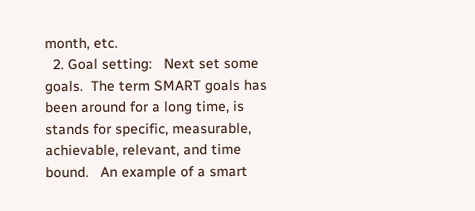month, etc.
  2. Goal setting:   Next set some goals.  The term SMART goals has been around for a long time, is stands for specific, measurable, achievable, relevant, and time bound.   An example of a smart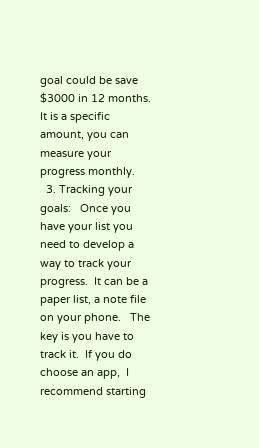goal could be save $3000 in 12 months.   It is a specific amount, you can measure your progress monthly.
  3. Tracking your goals:   Once you have your list you need to develop a way to track your progress.  It can be a paper list, a note file on your phone.   The key is you have to track it.  If you do choose an app,  I recommend starting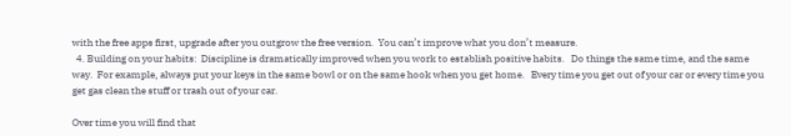with the free apps first, upgrade after you outgrow the free version.  You can’t improve what you don’t measure.
  4. Building on your habits:  Discipline is dramatically improved when you work to establish positive habits.   Do things the same time, and the same way.  For example, always put your keys in the same bowl or on the same hook when you get home.   Every time you get out of your car or every time you get gas clean the stuff or trash out of your car.

Over time you will find that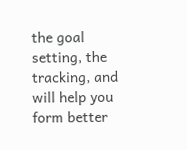the goal setting, the tracking, and will help you form better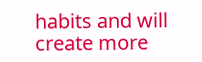habits and will create more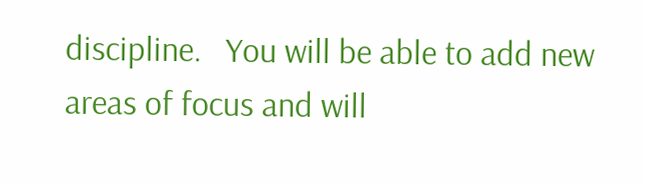discipline.   You will be able to add new areas of focus and will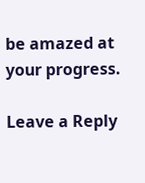be amazed at your progress.

Leave a Reply